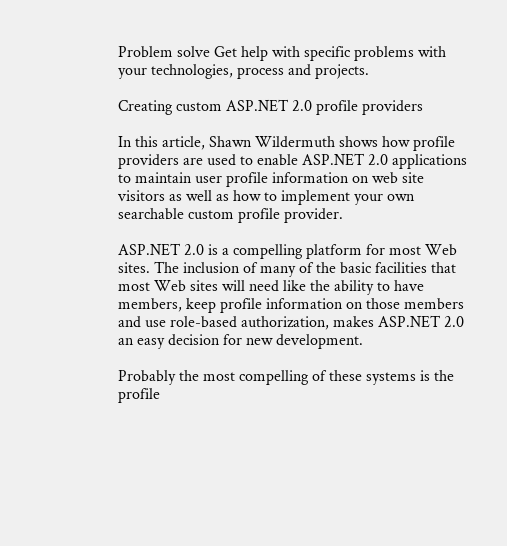Problem solve Get help with specific problems with your technologies, process and projects.

Creating custom ASP.NET 2.0 profile providers

In this article, Shawn Wildermuth shows how profile providers are used to enable ASP.NET 2.0 applications to maintain user profile information on web site visitors as well as how to implement your own searchable custom profile provider.

ASP.NET 2.0 is a compelling platform for most Web sites. The inclusion of many of the basic facilities that most Web sites will need like the ability to have members, keep profile information on those members and use role-based authorization, makes ASP.NET 2.0 an easy decision for new development.

Probably the most compelling of these systems is the profile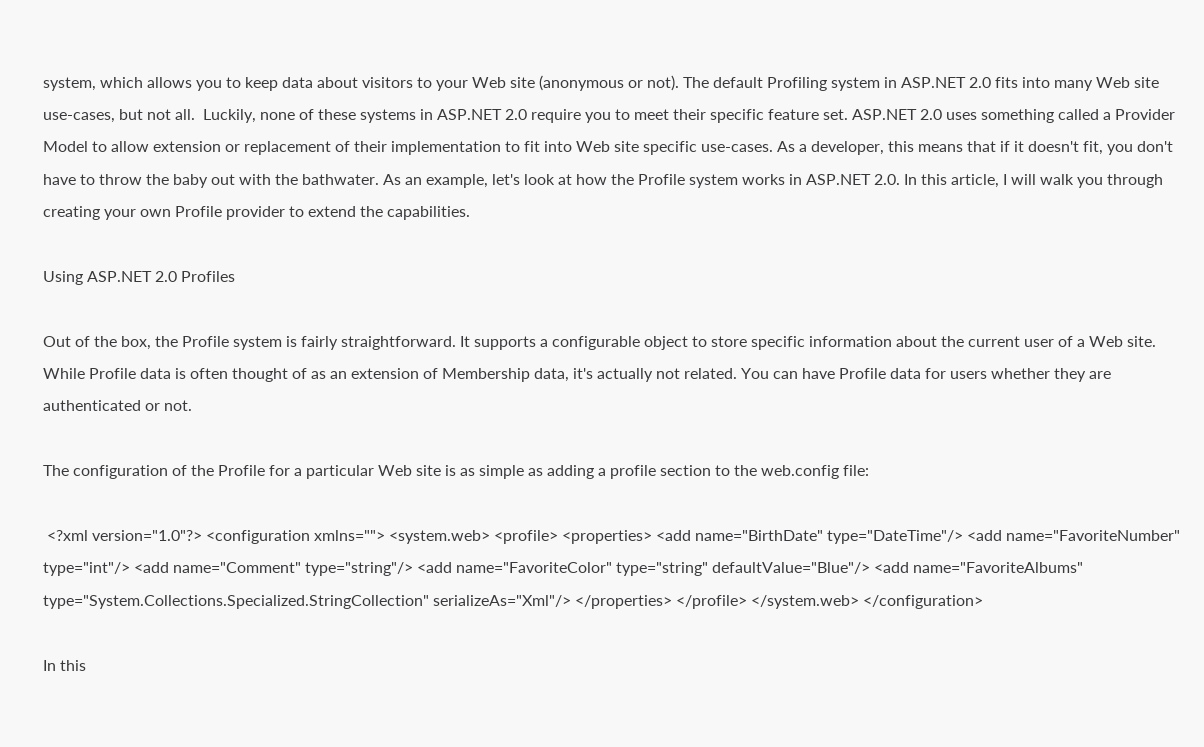system, which allows you to keep data about visitors to your Web site (anonymous or not). The default Profiling system in ASP.NET 2.0 fits into many Web site use-cases, but not all.  Luckily, none of these systems in ASP.NET 2.0 require you to meet their specific feature set. ASP.NET 2.0 uses something called a Provider Model to allow extension or replacement of their implementation to fit into Web site specific use-cases. As a developer, this means that if it doesn't fit, you don't have to throw the baby out with the bathwater. As an example, let's look at how the Profile system works in ASP.NET 2.0. In this article, I will walk you through creating your own Profile provider to extend the capabilities.

Using ASP.NET 2.0 Profiles

Out of the box, the Profile system is fairly straightforward. It supports a configurable object to store specific information about the current user of a Web site. While Profile data is often thought of as an extension of Membership data, it's actually not related. You can have Profile data for users whether they are authenticated or not.

The configuration of the Profile for a particular Web site is as simple as adding a profile section to the web.config file:

 <?xml version="1.0"?> <configuration xmlns=""> <system.web> <profile> <properties> <add name="BirthDate" type="DateTime"/> <add name="FavoriteNumber" type="int"/> <add name="Comment" type="string"/> <add name="FavoriteColor" type="string" defaultValue="Blue"/> <add name="FavoriteAlbums" type="System.Collections.Specialized.StringCollection" serializeAs="Xml"/> </properties> </profile> </system.web> </configuration>

In this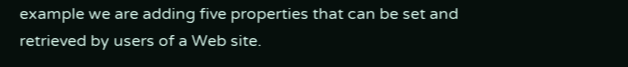example we are adding five properties that can be set and retrieved by users of a Web site.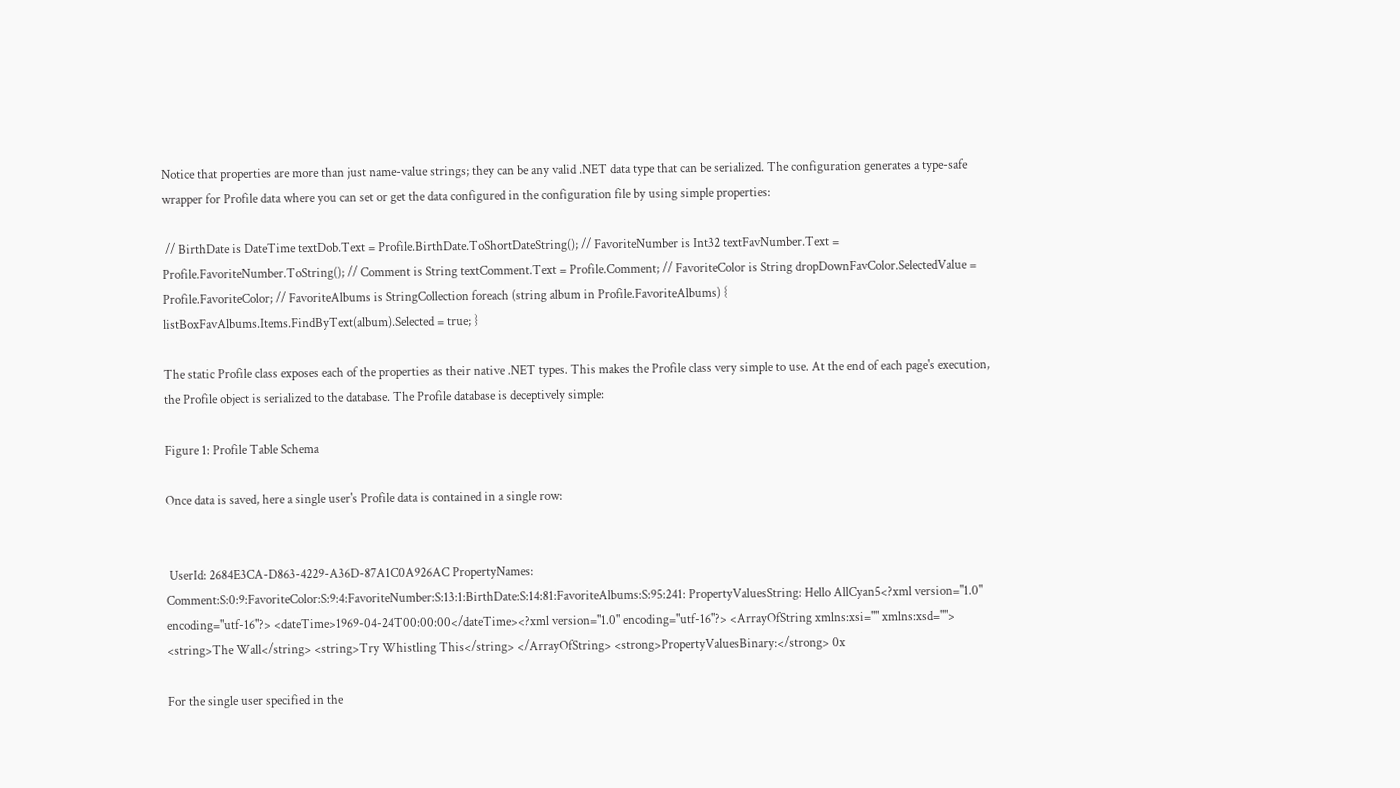Notice that properties are more than just name-value strings; they can be any valid .NET data type that can be serialized. The configuration generates a type-safe wrapper for Profile data where you can set or get the data configured in the configuration file by using simple properties:

 // BirthDate is DateTime textDob.Text = Profile.BirthDate.ToShortDateString(); // FavoriteNumber is Int32 textFavNumber.Text = Profile.FavoriteNumber.ToString(); // Comment is String textComment.Text = Profile.Comment; // FavoriteColor is String dropDownFavColor.SelectedValue = Profile.FavoriteColor; // FavoriteAlbums is StringCollection foreach (string album in Profile.FavoriteAlbums) { listBoxFavAlbums.Items.FindByText(album).Selected = true; }

The static Profile class exposes each of the properties as their native .NET types. This makes the Profile class very simple to use. At the end of each page's execution, the Profile object is serialized to the database. The Profile database is deceptively simple:

Figure 1: Profile Table Schema

Once data is saved, here a single user's Profile data is contained in a single row:


 UserId: 2684E3CA-D863-4229-A36D-87A1C0A926AC PropertyNames: Comment:S:0:9:FavoriteColor:S:9:4:FavoriteNumber:S:13:1:BirthDate:S:14:81:FavoriteAlbums:S:95:241: PropertyValuesString: Hello AllCyan5<?xml version="1.0" encoding="utf-16"?> <dateTime>1969-04-24T00:00:00</dateTime><?xml version="1.0" encoding="utf-16"?> <ArrayOfString xmlns:xsi="" xmlns:xsd=""> <string>The Wall</string> <string>Try Whistling This</string> </ArrayOfString> <strong>PropertyValuesBinary:</strong> 0x

For the single user specified in the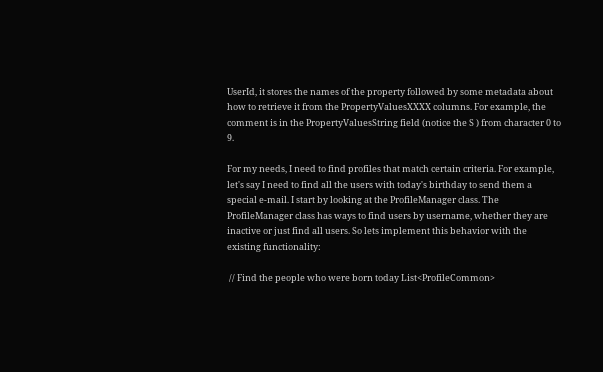UserId, it stores the names of the property followed by some metadata about how to retrieve it from the PropertyValuesXXXX columns. For example, the comment is in the PropertyValuesString field (notice the S ) from character 0 to 9.

For my needs, I need to find profiles that match certain criteria. For example, let's say I need to find all the users with today's birthday to send them a special e-mail. I start by looking at the ProfileManager class. The ProfileManager class has ways to find users by username, whether they are inactive or just find all users. So lets implement this behavior with the existing functionality:

 // Find the people who were born today List<ProfileCommon>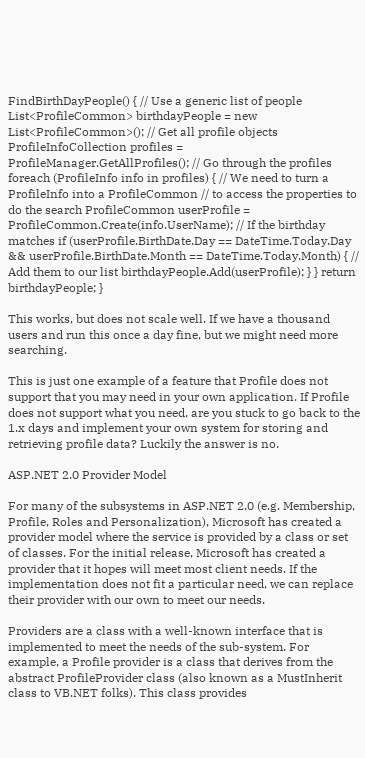FindBirthDayPeople() { // Use a generic list of people List<ProfileCommon> birthdayPeople = new List<ProfileCommon>(); // Get all profile objects ProfileInfoCollection profiles = ProfileManager.GetAllProfiles(); // Go through the profiles foreach (ProfileInfo info in profiles) { // We need to turn a ProfileInfo into a ProfileCommon // to access the properties to do the search ProfileCommon userProfile = ProfileCommon.Create(info.UserName); // If the birthday matches if (userProfile.BirthDate.Day == DateTime.Today.Day && userProfile.BirthDate.Month == DateTime.Today.Month) { // Add them to our list birthdayPeople.Add(userProfile); } } return birthdayPeople; }

This works, but does not scale well. If we have a thousand users and run this once a day fine, but we might need more searching.

This is just one example of a feature that Profile does not support that you may need in your own application. If Profile does not support what you need, are you stuck to go back to the 1.x days and implement your own system for storing and retrieving profile data? Luckily the answer is no.

ASP.NET 2.0 Provider Model

For many of the subsystems in ASP.NET 2.0 (e.g. Membership, Profile, Roles and Personalization), Microsoft has created a provider model where the service is provided by a class or set of classes. For the initial release, Microsoft has created a provider that it hopes will meet most client needs. If the implementation does not fit a particular need, we can replace their provider with our own to meet our needs.

Providers are a class with a well-known interface that is implemented to meet the needs of the sub-system. For example, a Profile provider is a class that derives from the abstract ProfileProvider class (also known as a MustInherit class to VB.NET folks). This class provides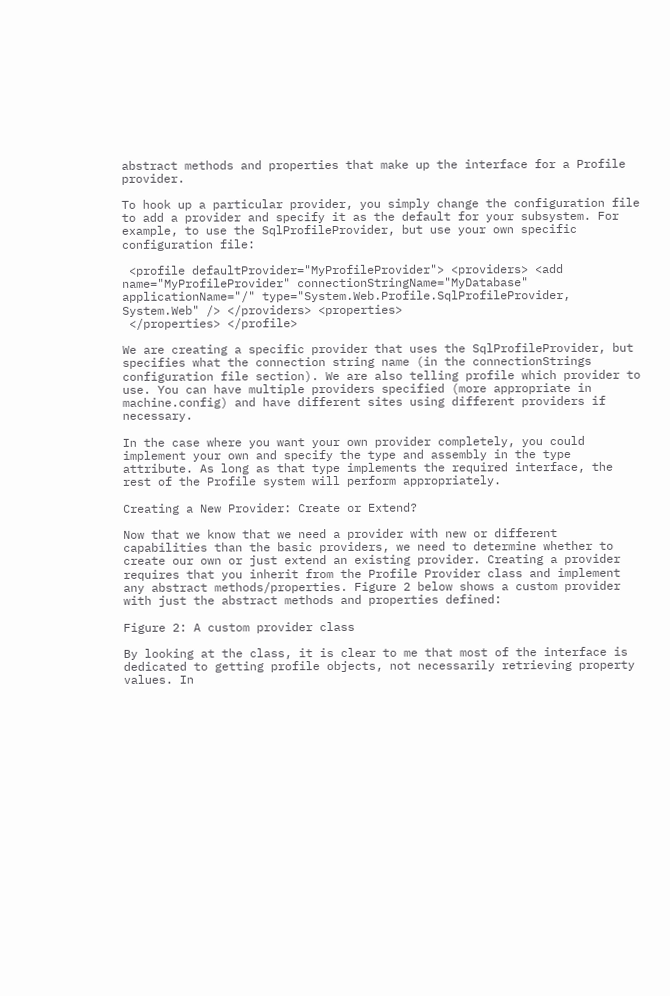abstract methods and properties that make up the interface for a Profile provider.

To hook up a particular provider, you simply change the configuration file to add a provider and specify it as the default for your subsystem. For example, to use the SqlProfileProvider, but use your own specific configuration file:

 <profile defaultProvider="MyProfileProvider"> <providers> <add name="MyProfileProvider" connectionStringName="MyDatabase" applicationName="/" type="System.Web.Profile.SqlProfileProvider, System.Web" /> </providers> <properties>
 </properties> </profile>

We are creating a specific provider that uses the SqlProfileProvider, but specifies what the connection string name (in the connectionStrings configuration file section). We are also telling profile which provider to use. You can have multiple providers specified (more appropriate in machine.config) and have different sites using different providers if necessary.

In the case where you want your own provider completely, you could implement your own and specify the type and assembly in the type attribute. As long as that type implements the required interface, the rest of the Profile system will perform appropriately.

Creating a New Provider: Create or Extend?

Now that we know that we need a provider with new or different capabilities than the basic providers, we need to determine whether to create our own or just extend an existing provider. Creating a provider requires that you inherit from the Profile Provider class and implement any abstract methods/properties. Figure 2 below shows a custom provider with just the abstract methods and properties defined:

Figure 2: A custom provider class

By looking at the class, it is clear to me that most of the interface is dedicated to getting profile objects, not necessarily retrieving property values. In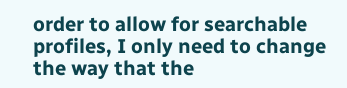order to allow for searchable profiles, I only need to change the way that the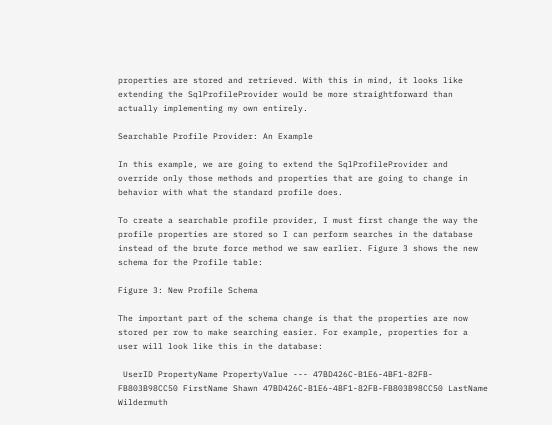properties are stored and retrieved. With this in mind, it looks like extending the SqlProfileProvider would be more straightforward than actually implementing my own entirely.

Searchable Profile Provider: An Example

In this example, we are going to extend the SqlProfileProvider and override only those methods and properties that are going to change in behavior with what the standard profile does.

To create a searchable profile provider, I must first change the way the profile properties are stored so I can perform searches in the database instead of the brute force method we saw earlier. Figure 3 shows the new schema for the Profile table:

Figure 3: New Profile Schema

The important part of the schema change is that the properties are now stored per row to make searching easier. For example, properties for a user will look like this in the database:

 UserID PropertyName PropertyValue --- 47BD426C-B1E6-4BF1-82FB-FB803B98CC50 FirstName Shawn 47BD426C-B1E6-4BF1-82FB-FB803B98CC50 LastName Wildermuth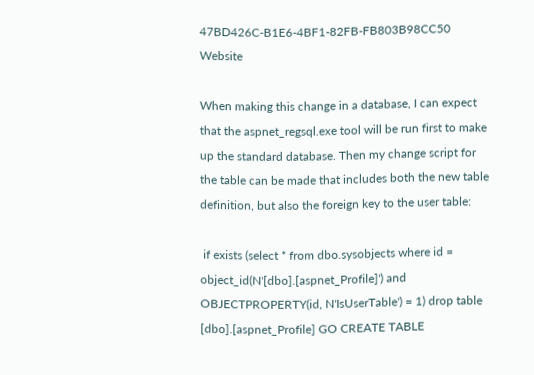47BD426C-B1E6-4BF1-82FB-FB803B98CC50 Website

When making this change in a database, I can expect that the aspnet_regsql.exe tool will be run first to make up the standard database. Then my change script for the table can be made that includes both the new table definition, but also the foreign key to the user table:

 if exists (select * from dbo.sysobjects where id = object_id(N'[dbo].[aspnet_Profile]') and OBJECTPROPERTY(id, N'IsUserTable') = 1) drop table [dbo].[aspnet_Profile] GO CREATE TABLE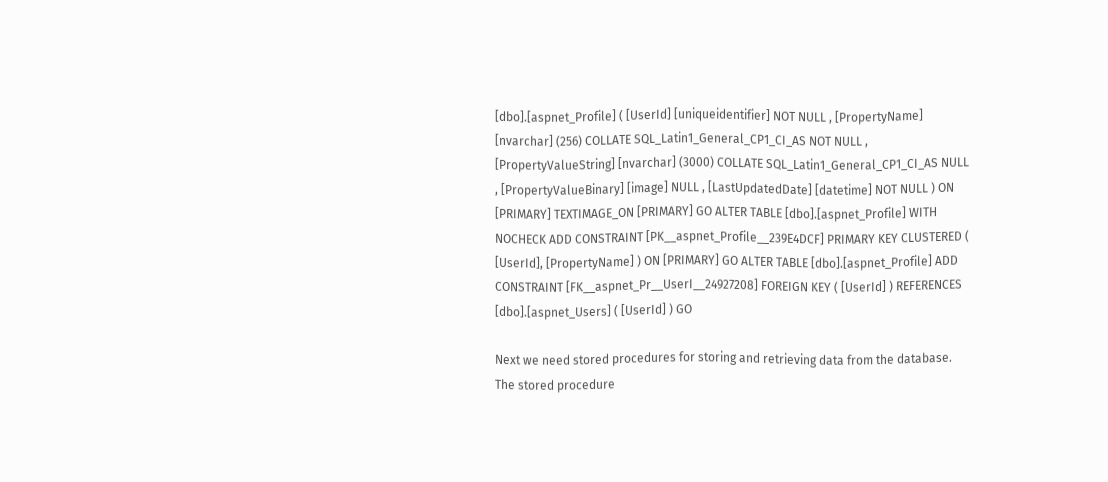[dbo].[aspnet_Profile] ( [UserId] [uniqueidentifier] NOT NULL , [PropertyName] [nvarchar] (256) COLLATE SQL_Latin1_General_CP1_CI_AS NOT NULL , [PropertyValueString] [nvarchar] (3000) COLLATE SQL_Latin1_General_CP1_CI_AS NULL , [PropertyValueBinary] [image] NULL , [LastUpdatedDate] [datetime] NOT NULL ) ON [PRIMARY] TEXTIMAGE_ON [PRIMARY] GO ALTER TABLE [dbo].[aspnet_Profile] WITH NOCHECK ADD CONSTRAINT [PK__aspnet_Profile__239E4DCF] PRIMARY KEY CLUSTERED ( [UserId], [PropertyName] ) ON [PRIMARY] GO ALTER TABLE [dbo].[aspnet_Profile] ADD CONSTRAINT [FK__aspnet_Pr__UserI__24927208] FOREIGN KEY ( [UserId] ) REFERENCES [dbo].[aspnet_Users] ( [UserId] ) GO

Next we need stored procedures for storing and retrieving data from the database. The stored procedure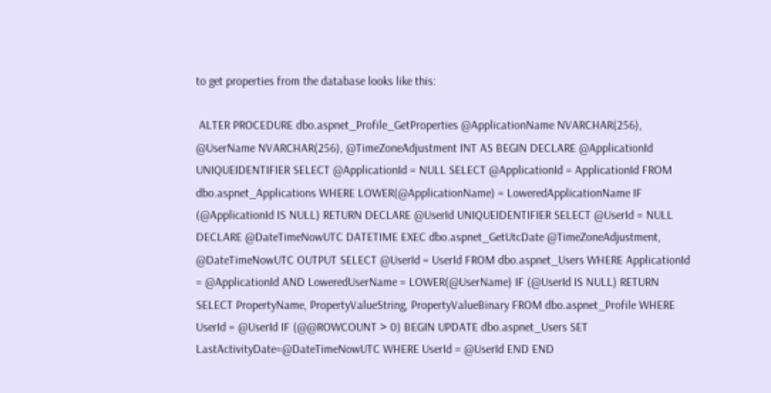to get properties from the database looks like this:

 ALTER PROCEDURE dbo.aspnet_Profile_GetProperties @ApplicationName NVARCHAR(256), @UserName NVARCHAR(256), @TimeZoneAdjustment INT AS BEGIN DECLARE @ApplicationId UNIQUEIDENTIFIER SELECT @ApplicationId = NULL SELECT @ApplicationId = ApplicationId FROM dbo.aspnet_Applications WHERE LOWER(@ApplicationName) = LoweredApplicationName IF (@ApplicationId IS NULL) RETURN DECLARE @UserId UNIQUEIDENTIFIER SELECT @UserId = NULL DECLARE @DateTimeNowUTC DATETIME EXEC dbo.aspnet_GetUtcDate @TimeZoneAdjustment, @DateTimeNowUTC OUTPUT SELECT @UserId = UserId FROM dbo.aspnet_Users WHERE ApplicationId = @ApplicationId AND LoweredUserName = LOWER(@UserName) IF (@UserId IS NULL) RETURN SELECT PropertyName, PropertyValueString, PropertyValueBinary FROM dbo.aspnet_Profile WHERE UserId = @UserId IF (@@ROWCOUNT > 0) BEGIN UPDATE dbo.aspnet_Users SET LastActivityDate=@DateTimeNowUTC WHERE UserId = @UserId END END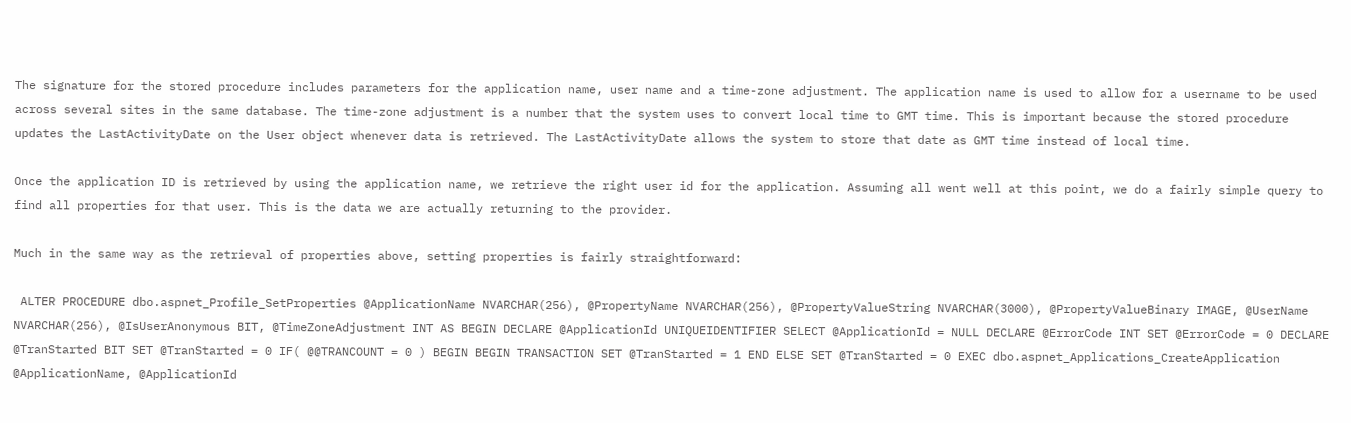The signature for the stored procedure includes parameters for the application name, user name and a time-zone adjustment. The application name is used to allow for a username to be used across several sites in the same database. The time-zone adjustment is a number that the system uses to convert local time to GMT time. This is important because the stored procedure updates the LastActivityDate on the User object whenever data is retrieved. The LastActivityDate allows the system to store that date as GMT time instead of local time.

Once the application ID is retrieved by using the application name, we retrieve the right user id for the application. Assuming all went well at this point, we do a fairly simple query to find all properties for that user. This is the data we are actually returning to the provider.

Much in the same way as the retrieval of properties above, setting properties is fairly straightforward:

 ALTER PROCEDURE dbo.aspnet_Profile_SetProperties @ApplicationName NVARCHAR(256), @PropertyName NVARCHAR(256), @PropertyValueString NVARCHAR(3000), @PropertyValueBinary IMAGE, @UserName NVARCHAR(256), @IsUserAnonymous BIT, @TimeZoneAdjustment INT AS BEGIN DECLARE @ApplicationId UNIQUEIDENTIFIER SELECT @ApplicationId = NULL DECLARE @ErrorCode INT SET @ErrorCode = 0 DECLARE @TranStarted BIT SET @TranStarted = 0 IF( @@TRANCOUNT = 0 ) BEGIN BEGIN TRANSACTION SET @TranStarted = 1 END ELSE SET @TranStarted = 0 EXEC dbo.aspnet_Applications_CreateApplication @ApplicationName, @ApplicationId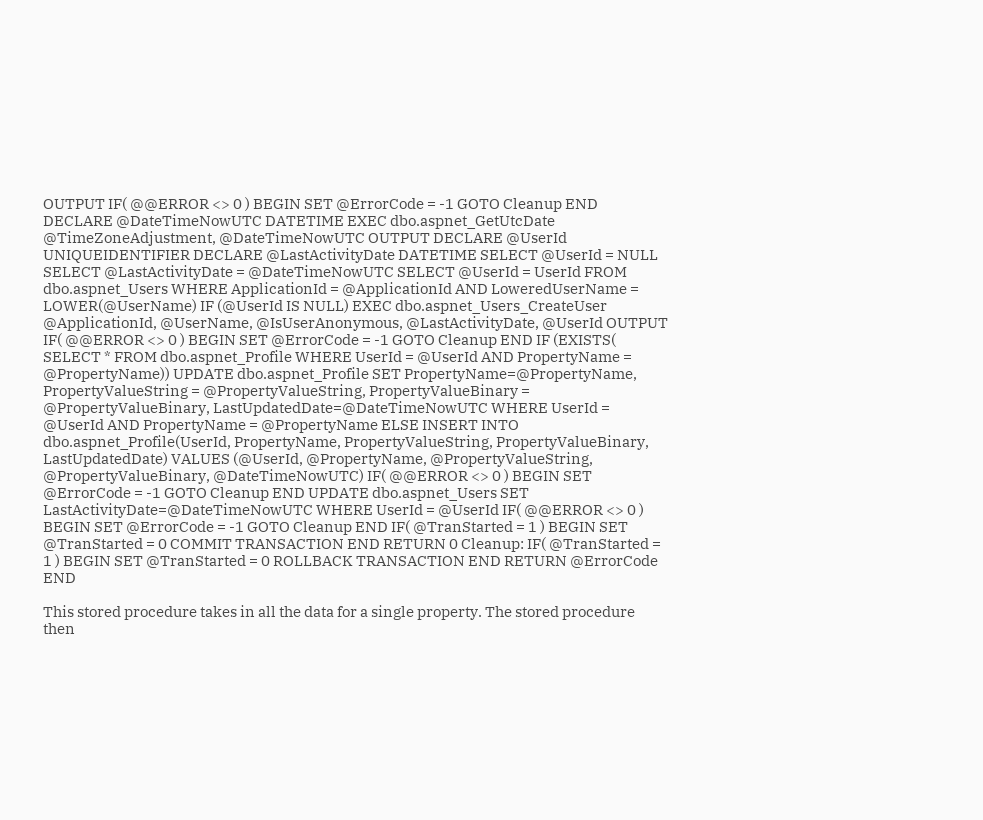OUTPUT IF( @@ERROR <> 0 ) BEGIN SET @ErrorCode = -1 GOTO Cleanup END DECLARE @DateTimeNowUTC DATETIME EXEC dbo.aspnet_GetUtcDate @TimeZoneAdjustment, @DateTimeNowUTC OUTPUT DECLARE @UserId UNIQUEIDENTIFIER DECLARE @LastActivityDate DATETIME SELECT @UserId = NULL SELECT @LastActivityDate = @DateTimeNowUTC SELECT @UserId = UserId FROM dbo.aspnet_Users WHERE ApplicationId = @ApplicationId AND LoweredUserName = LOWER(@UserName) IF (@UserId IS NULL) EXEC dbo.aspnet_Users_CreateUser @ApplicationId, @UserName, @IsUserAnonymous, @LastActivityDate, @UserId OUTPUT IF( @@ERROR <> 0 ) BEGIN SET @ErrorCode = -1 GOTO Cleanup END IF (EXISTS( SELECT * FROM dbo.aspnet_Profile WHERE UserId = @UserId AND PropertyName = @PropertyName)) UPDATE dbo.aspnet_Profile SET PropertyName=@PropertyName, PropertyValueString = @PropertyValueString, PropertyValueBinary = @PropertyValueBinary, LastUpdatedDate=@DateTimeNowUTC WHERE UserId = @UserId AND PropertyName = @PropertyName ELSE INSERT INTO dbo.aspnet_Profile(UserId, PropertyName, PropertyValueString, PropertyValueBinary, LastUpdatedDate) VALUES (@UserId, @PropertyName, @PropertyValueString, @PropertyValueBinary, @DateTimeNowUTC) IF( @@ERROR <> 0 ) BEGIN SET @ErrorCode = -1 GOTO Cleanup END UPDATE dbo.aspnet_Users SET LastActivityDate=@DateTimeNowUTC WHERE UserId = @UserId IF( @@ERROR <> 0 ) BEGIN SET @ErrorCode = -1 GOTO Cleanup END IF( @TranStarted = 1 ) BEGIN SET @TranStarted = 0 COMMIT TRANSACTION END RETURN 0 Cleanup: IF( @TranStarted = 1 ) BEGIN SET @TranStarted = 0 ROLLBACK TRANSACTION END RETURN @ErrorCode END

This stored procedure takes in all the data for a single property. The stored procedure then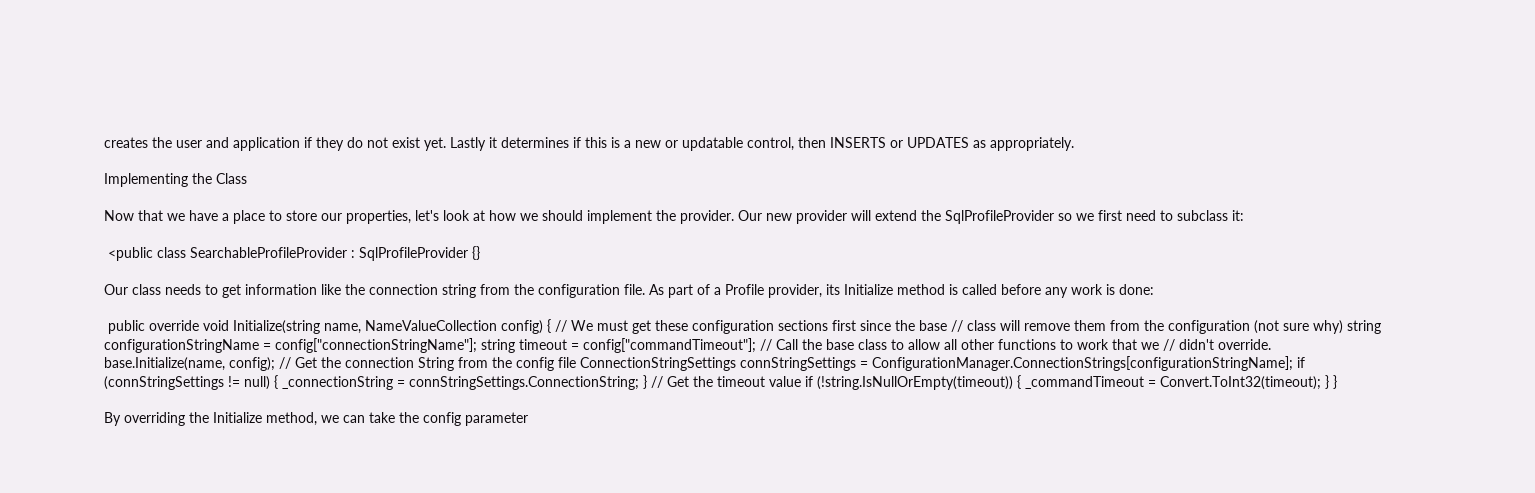creates the user and application if they do not exist yet. Lastly it determines if this is a new or updatable control, then INSERTS or UPDATES as appropriately.

Implementing the Class

Now that we have a place to store our properties, let's look at how we should implement the provider. Our new provider will extend the SqlProfileProvider so we first need to subclass it:

 <public class SearchableProfileProvider : SqlProfileProvider {}

Our class needs to get information like the connection string from the configuration file. As part of a Profile provider, its Initialize method is called before any work is done:

 public override void Initialize(string name, NameValueCollection config) { // We must get these configuration sections first since the base // class will remove them from the configuration (not sure why) string configurationStringName = config["connectionStringName"]; string timeout = config["commandTimeout"]; // Call the base class to allow all other functions to work that we // didn't override. base.Initialize(name, config); // Get the connection String from the config file ConnectionStringSettings connStringSettings = ConfigurationManager.ConnectionStrings[configurationStringName]; if (connStringSettings != null) { _connectionString = connStringSettings.ConnectionString; } // Get the timeout value if (!string.IsNullOrEmpty(timeout)) { _commandTimeout = Convert.ToInt32(timeout); } }

By overriding the Initialize method, we can take the config parameter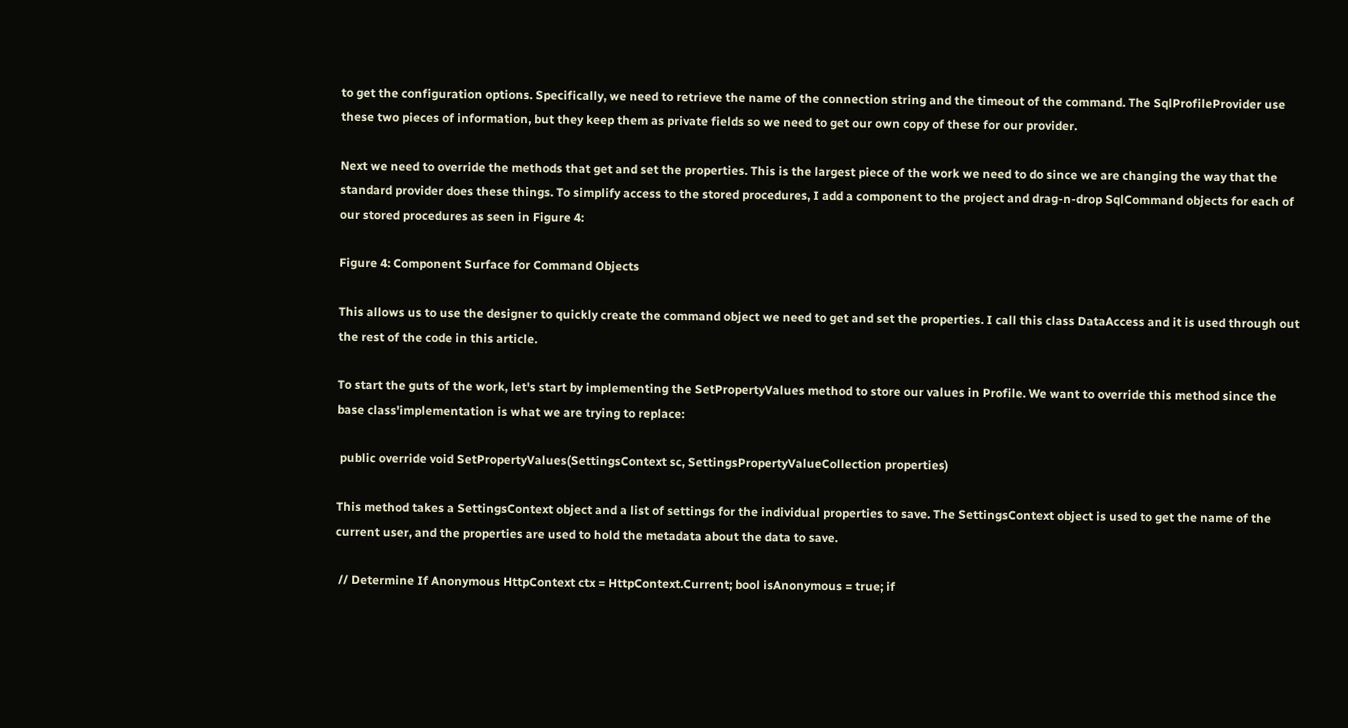to get the configuration options. Specifically, we need to retrieve the name of the connection string and the timeout of the command. The SqlProfileProvider use these two pieces of information, but they keep them as private fields so we need to get our own copy of these for our provider.

Next we need to override the methods that get and set the properties. This is the largest piece of the work we need to do since we are changing the way that the standard provider does these things. To simplify access to the stored procedures, I add a component to the project and drag-n-drop SqlCommand objects for each of our stored procedures as seen in Figure 4:

Figure 4: Component Surface for Command Objects

This allows us to use the designer to quickly create the command object we need to get and set the properties. I call this class DataAccess and it is used through out the rest of the code in this article.

To start the guts of the work, let's start by implementing the SetPropertyValues method to store our values in Profile. We want to override this method since the base class'implementation is what we are trying to replace:

 public override void SetPropertyValues(SettingsContext sc, SettingsPropertyValueCollection properties)

This method takes a SettingsContext object and a list of settings for the individual properties to save. The SettingsContext object is used to get the name of the current user, and the properties are used to hold the metadata about the data to save.

 // Determine If Anonymous HttpContext ctx = HttpContext.Current; bool isAnonymous = true; if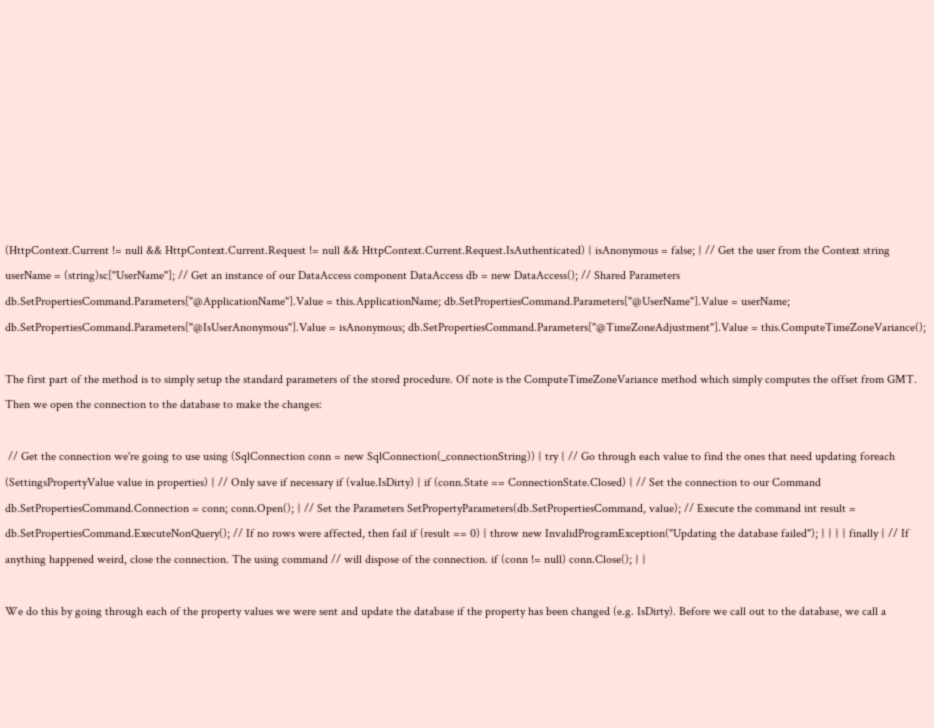(HttpContext.Current != null && HttpContext.Current.Request != null && HttpContext.Current.Request.IsAuthenticated) { isAnonymous = false; } // Get the user from the Context string userName = (string)sc["UserName"]; // Get an instance of our DataAccess component DataAccess db = new DataAccess(); // Shared Parameters db.SetPropertiesCommand.Parameters["@ApplicationName"].Value = this.ApplicationName; db.SetPropertiesCommand.Parameters["@UserName"].Value = userName; db.SetPropertiesCommand.Parameters["@IsUserAnonymous"].Value = isAnonymous; db.SetPropertiesCommand.Parameters["@TimeZoneAdjustment"].Value = this.ComputeTimeZoneVariance();

The first part of the method is to simply setup the standard parameters of the stored procedure. Of note is the ComputeTimeZoneVariance method which simply computes the offset from GMT. Then we open the connection to the database to make the changes:

 // Get the connection we're going to use using (SqlConnection conn = new SqlConnection(_connectionString)) { try { // Go through each value to find the ones that need updating foreach (SettingsPropertyValue value in properties) { // Only save if necessary if (value.IsDirty) { if (conn.State == ConnectionState.Closed) { // Set the connection to our Command db.SetPropertiesCommand.Connection = conn; conn.Open(); } // Set the Parameters SetPropertyParameters(db.SetPropertiesCommand, value); // Execute the command int result = db.SetPropertiesCommand.ExecuteNonQuery(); // If no rows were affected, then fail if (result == 0) { throw new InvalidProgramException("Updating the database failed"); } } } } finally { // If anything happened weird, close the connection. The using command // will dispose of the connection. if (conn != null) conn.Close(); } }

We do this by going through each of the property values we were sent and update the database if the property has been changed (e.g. IsDirty). Before we call out to the database, we call a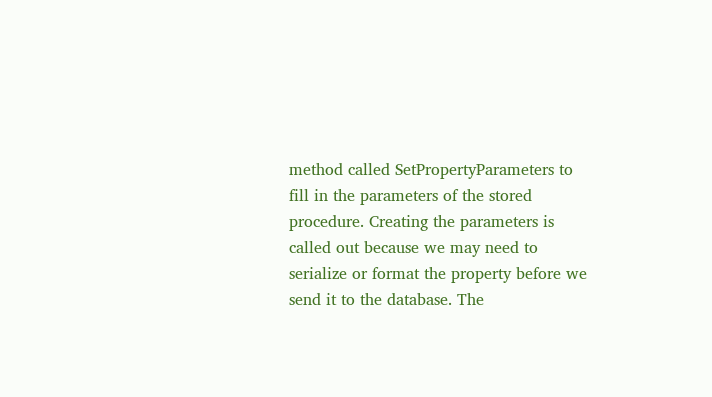method called SetPropertyParameters to fill in the parameters of the stored procedure. Creating the parameters is called out because we may need to serialize or format the property before we send it to the database. The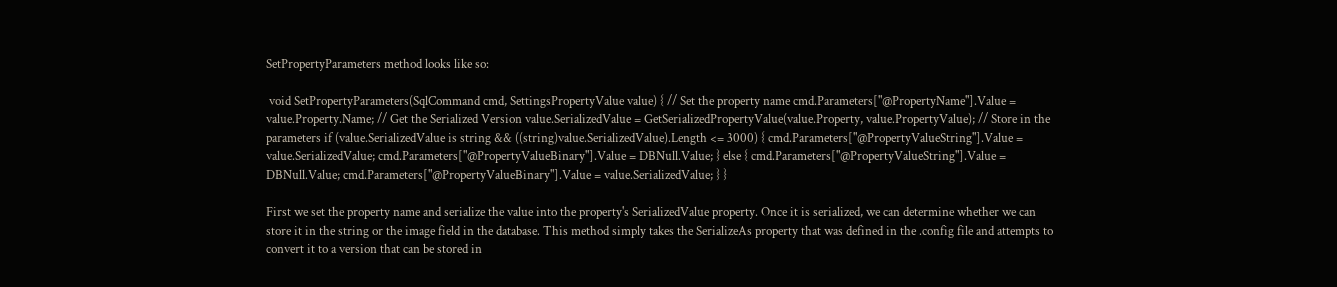SetPropertyParameters method looks like so:

 void SetPropertyParameters(SqlCommand cmd, SettingsPropertyValue value) { // Set the property name cmd.Parameters["@PropertyName"].Value = value.Property.Name; // Get the Serialized Version value.SerializedValue = GetSerializedPropertyValue(value.Property, value.PropertyValue); // Store in the parameters if (value.SerializedValue is string && ((string)value.SerializedValue).Length <= 3000) { cmd.Parameters["@PropertyValueString"].Value = value.SerializedValue; cmd.Parameters["@PropertyValueBinary"].Value = DBNull.Value; } else { cmd.Parameters["@PropertyValueString"].Value = DBNull.Value; cmd.Parameters["@PropertyValueBinary"].Value = value.SerializedValue; } }

First we set the property name and serialize the value into the property's SerializedValue property. Once it is serialized, we can determine whether we can store it in the string or the image field in the database. This method simply takes the SerializeAs property that was defined in the .config file and attempts to convert it to a version that can be stored in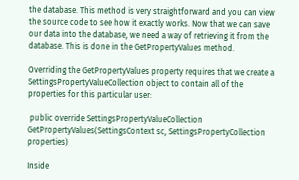the database. This method is very straightforward and you can view the source code to see how it exactly works. Now that we can save our data into the database, we need a way of retrieving it from the database. This is done in the GetPropertyValues method.

Overriding the GetPropertyValues property requires that we create a SettingsPropertyValueCollection object to contain all of the properties for this particular user:

 public override SettingsPropertyValueCollection GetPropertyValues(SettingsContext sc, SettingsPropertyCollection properties)

Inside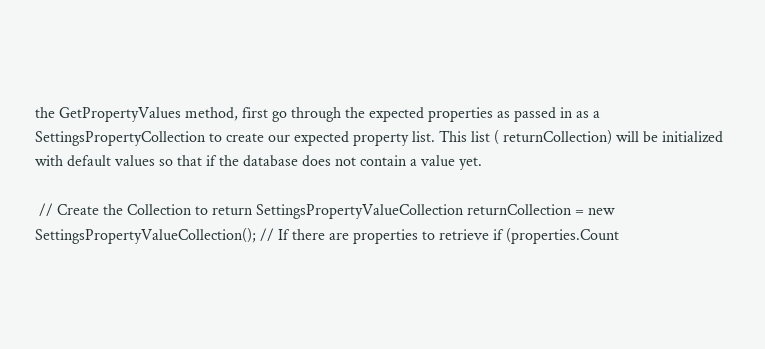the GetPropertyValues method, first go through the expected properties as passed in as a SettingsPropertyCollection to create our expected property list. This list ( returnCollection) will be initialized with default values so that if the database does not contain a value yet.

 // Create the Collection to return SettingsPropertyValueCollection returnCollection = new SettingsPropertyValueCollection(); // If there are properties to retrieve if (properties.Count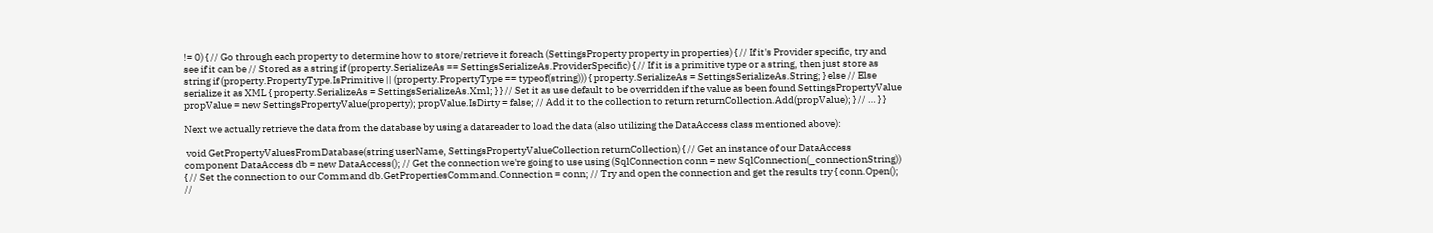!= 0) { // Go through each property to determine how to store/retrieve it foreach (SettingsProperty property in properties) { // If it's Provider specific, try and see if it can be // Stored as a string if (property.SerializeAs == SettingsSerializeAs.ProviderSpecific) { // If it is a primitive type or a string, then just store as string if (property.PropertyType.IsPrimitive || (property.PropertyType == typeof(string))) { property.SerializeAs = SettingsSerializeAs.String; } else // Else serialize it as XML { property.SerializeAs = SettingsSerializeAs.Xml; } } // Set it as use default to be overridden if the value as been found SettingsPropertyValue propValue = new SettingsPropertyValue(property); propValue.IsDirty = false; // Add it to the collection to return returnCollection.Add(propValue); } // … } }

Next we actually retrieve the data from the database by using a datareader to load the data (also utilizing the DataAccess class mentioned above):

 void GetPropertyValuesFromDatabase(string userName, SettingsPropertyValueCollection returnCollection) { // Get an instance of our DataAccess component DataAccess db = new DataAccess(); // Get the connection we're going to use using (SqlConnection conn = new SqlConnection(_connectionString)) { // Set the connection to our Command db.GetPropertiesCommand.Connection = conn; // Try and open the connection and get the results try { conn.Open(); //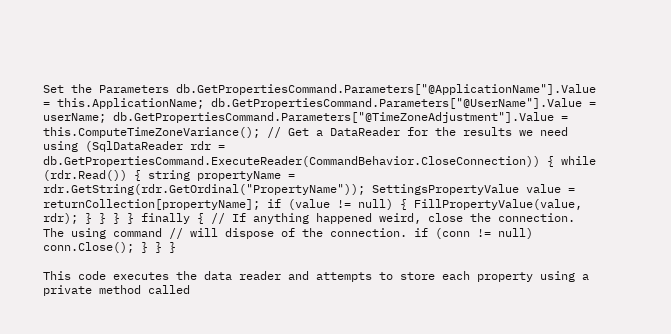Set the Parameters db.GetPropertiesCommand.Parameters["@ApplicationName"].Value = this.ApplicationName; db.GetPropertiesCommand.Parameters["@UserName"].Value = userName; db.GetPropertiesCommand.Parameters["@TimeZoneAdjustment"].Value = this.ComputeTimeZoneVariance(); // Get a DataReader for the results we need using (SqlDataReader rdr = db.GetPropertiesCommand.ExecuteReader(CommandBehavior.CloseConnection)) { while (rdr.Read()) { string propertyName = rdr.GetString(rdr.GetOrdinal("PropertyName")); SettingsPropertyValue value = returnCollection[propertyName]; if (value != null) { FillPropertyValue(value, rdr); } } } } finally { // If anything happened weird, close the connection. The using command // will dispose of the connection. if (conn != null) conn.Close(); } } }

This code executes the data reader and attempts to store each property using a private method called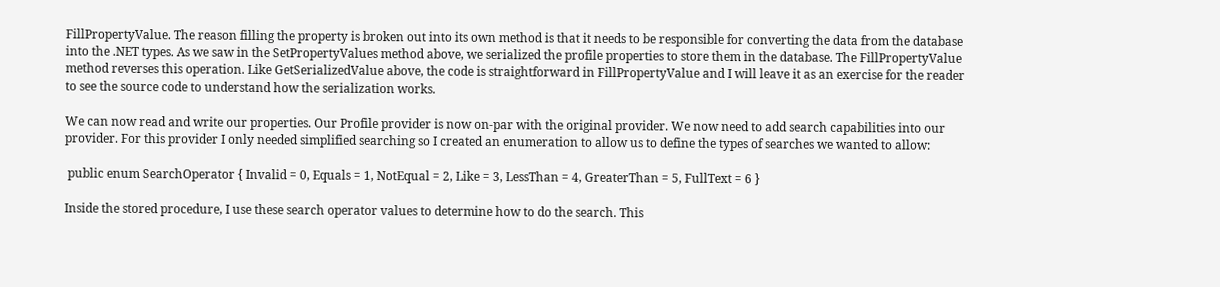FillPropertyValue. The reason filling the property is broken out into its own method is that it needs to be responsible for converting the data from the database into the .NET types. As we saw in the SetPropertyValues method above, we serialized the profile properties to store them in the database. The FillPropertyValue method reverses this operation. Like GetSerializedValue above, the code is straightforward in FillPropertyValue and I will leave it as an exercise for the reader to see the source code to understand how the serialization works.

We can now read and write our properties. Our Profile provider is now on-par with the original provider. We now need to add search capabilities into our provider. For this provider I only needed simplified searching so I created an enumeration to allow us to define the types of searches we wanted to allow:

 public enum SearchOperator { Invalid = 0, Equals = 1, NotEqual = 2, Like = 3, LessThan = 4, GreaterThan = 5, FullText = 6 }

Inside the stored procedure, I use these search operator values to determine how to do the search. This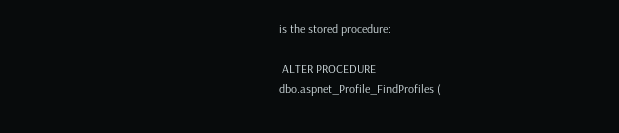is the stored procedure:

 ALTER PROCEDURE dbo.aspnet_Profile_FindProfiles (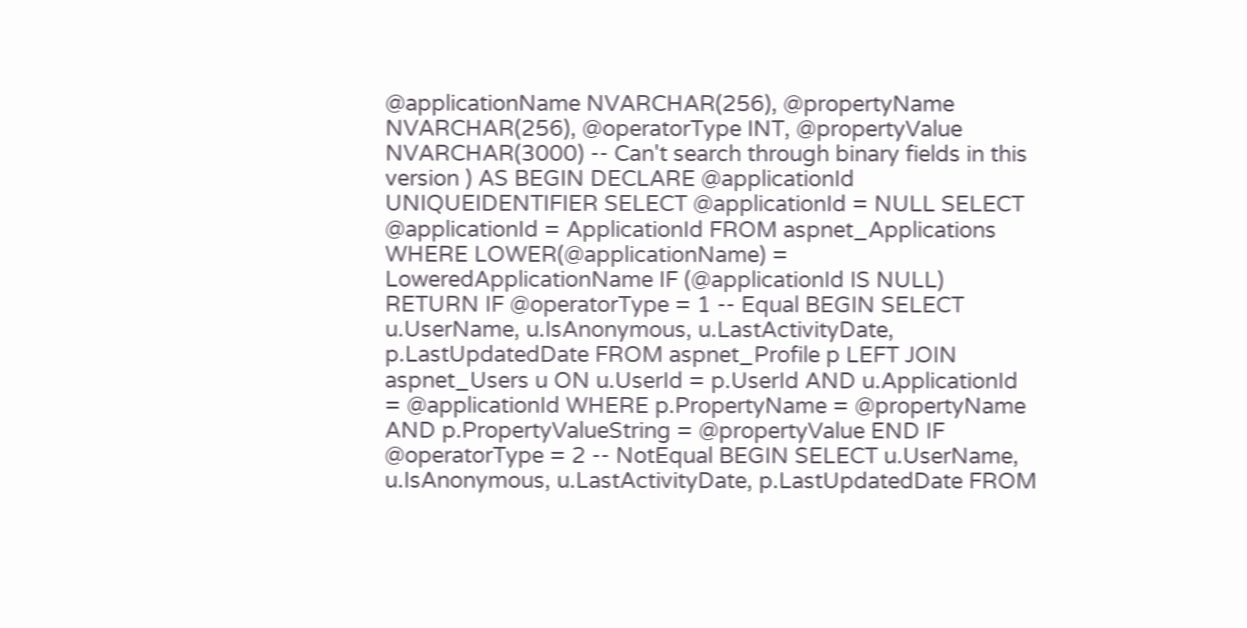@applicationName NVARCHAR(256), @propertyName NVARCHAR(256), @operatorType INT, @propertyValue NVARCHAR(3000) -- Can't search through binary fields in this version ) AS BEGIN DECLARE @applicationId UNIQUEIDENTIFIER SELECT @applicationId = NULL SELECT @applicationId = ApplicationId FROM aspnet_Applications WHERE LOWER(@applicationName) = LoweredApplicationName IF (@applicationId IS NULL) RETURN IF @operatorType = 1 -- Equal BEGIN SELECT u.UserName, u.IsAnonymous, u.LastActivityDate, p.LastUpdatedDate FROM aspnet_Profile p LEFT JOIN aspnet_Users u ON u.UserId = p.UserId AND u.ApplicationId = @applicationId WHERE p.PropertyName = @propertyName AND p.PropertyValueString = @propertyValue END IF @operatorType = 2 -- NotEqual BEGIN SELECT u.UserName, u.IsAnonymous, u.LastActivityDate, p.LastUpdatedDate FROM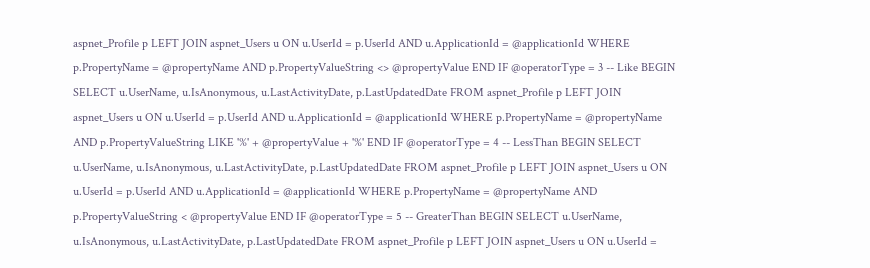aspnet_Profile p LEFT JOIN aspnet_Users u ON u.UserId = p.UserId AND u.ApplicationId = @applicationId WHERE p.PropertyName = @propertyName AND p.PropertyValueString <> @propertyValue END IF @operatorType = 3 -- Like BEGIN SELECT u.UserName, u.IsAnonymous, u.LastActivityDate, p.LastUpdatedDate FROM aspnet_Profile p LEFT JOIN aspnet_Users u ON u.UserId = p.UserId AND u.ApplicationId = @applicationId WHERE p.PropertyName = @propertyName AND p.PropertyValueString LIKE '%' + @propertyValue + '%' END IF @operatorType = 4 -- LessThan BEGIN SELECT u.UserName, u.IsAnonymous, u.LastActivityDate, p.LastUpdatedDate FROM aspnet_Profile p LEFT JOIN aspnet_Users u ON u.UserId = p.UserId AND u.ApplicationId = @applicationId WHERE p.PropertyName = @propertyName AND p.PropertyValueString < @propertyValue END IF @operatorType = 5 -- GreaterThan BEGIN SELECT u.UserName, u.IsAnonymous, u.LastActivityDate, p.LastUpdatedDate FROM aspnet_Profile p LEFT JOIN aspnet_Users u ON u.UserId =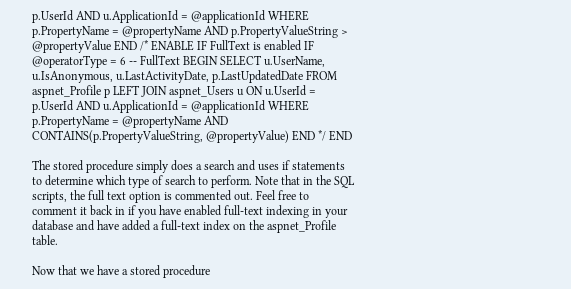p.UserId AND u.ApplicationId = @applicationId WHERE p.PropertyName = @propertyName AND p.PropertyValueString > @propertyValue END /* ENABLE IF FullText is enabled IF @operatorType = 6 -- FullText BEGIN SELECT u.UserName, u.IsAnonymous, u.LastActivityDate, p.LastUpdatedDate FROM aspnet_Profile p LEFT JOIN aspnet_Users u ON u.UserId = p.UserId AND u.ApplicationId = @applicationId WHERE p.PropertyName = @propertyName AND CONTAINS(p.PropertyValueString, @propertyValue) END */ END

The stored procedure simply does a search and uses if statements to determine which type of search to perform. Note that in the SQL scripts, the full text option is commented out. Feel free to comment it back in if you have enabled full-text indexing in your database and have added a full-text index on the aspnet_Profile table.

Now that we have a stored procedure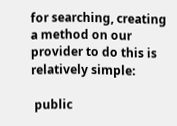for searching, creating a method on our provider to do this is relatively simple:

 public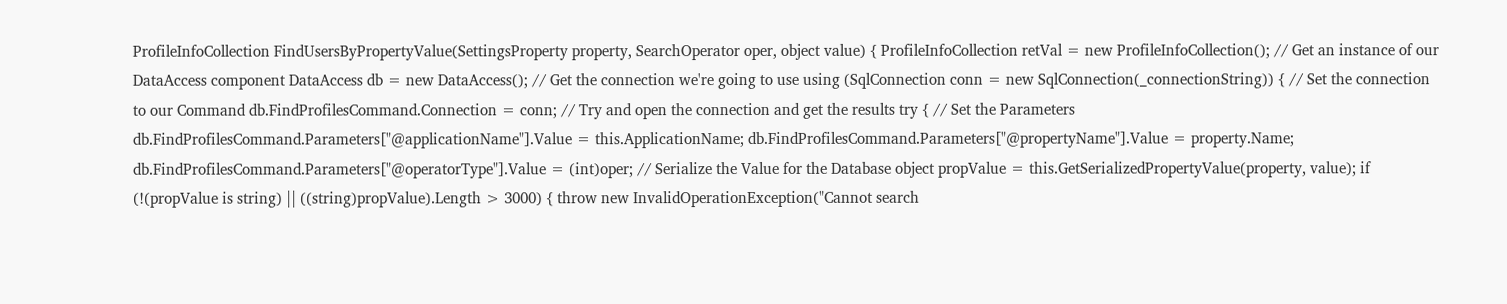ProfileInfoCollection FindUsersByPropertyValue(SettingsProperty property, SearchOperator oper, object value) { ProfileInfoCollection retVal = new ProfileInfoCollection(); // Get an instance of our DataAccess component DataAccess db = new DataAccess(); // Get the connection we're going to use using (SqlConnection conn = new SqlConnection(_connectionString)) { // Set the connection to our Command db.FindProfilesCommand.Connection = conn; // Try and open the connection and get the results try { // Set the Parameters db.FindProfilesCommand.Parameters["@applicationName"].Value = this.ApplicationName; db.FindProfilesCommand.Parameters["@propertyName"].Value = property.Name; db.FindProfilesCommand.Parameters["@operatorType"].Value = (int)oper; // Serialize the Value for the Database object propValue = this.GetSerializedPropertyValue(property, value); if (!(propValue is string) || ((string)propValue).Length > 3000) { throw new InvalidOperationException("Cannot search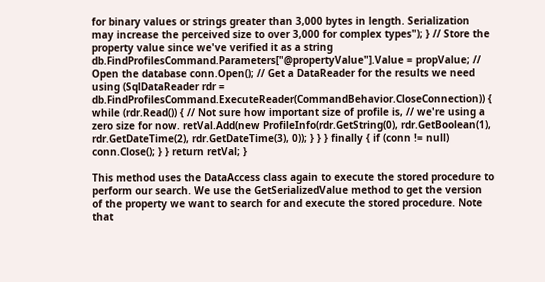for binary values or strings greater than 3,000 bytes in length. Serialization may increase the perceived size to over 3,000 for complex types"); } // Store the property value since we've verified it as a string db.FindProfilesCommand.Parameters["@propertyValue"].Value = propValue; // Open the database conn.Open(); // Get a DataReader for the results we need using (SqlDataReader rdr = db.FindProfilesCommand.ExecuteReader(CommandBehavior.CloseConnection)) { while (rdr.Read()) { // Not sure how important size of profile is, // we're using a zero size for now. retVal.Add(new ProfileInfo(rdr.GetString(0), rdr.GetBoolean(1), rdr.GetDateTime(2), rdr.GetDateTime(3), 0)); } } } finally { if (conn != null) conn.Close(); } } return retVal; }

This method uses the DataAccess class again to execute the stored procedure to perform our search. We use the GetSerializedValue method to get the version of the property we want to search for and execute the stored procedure. Note that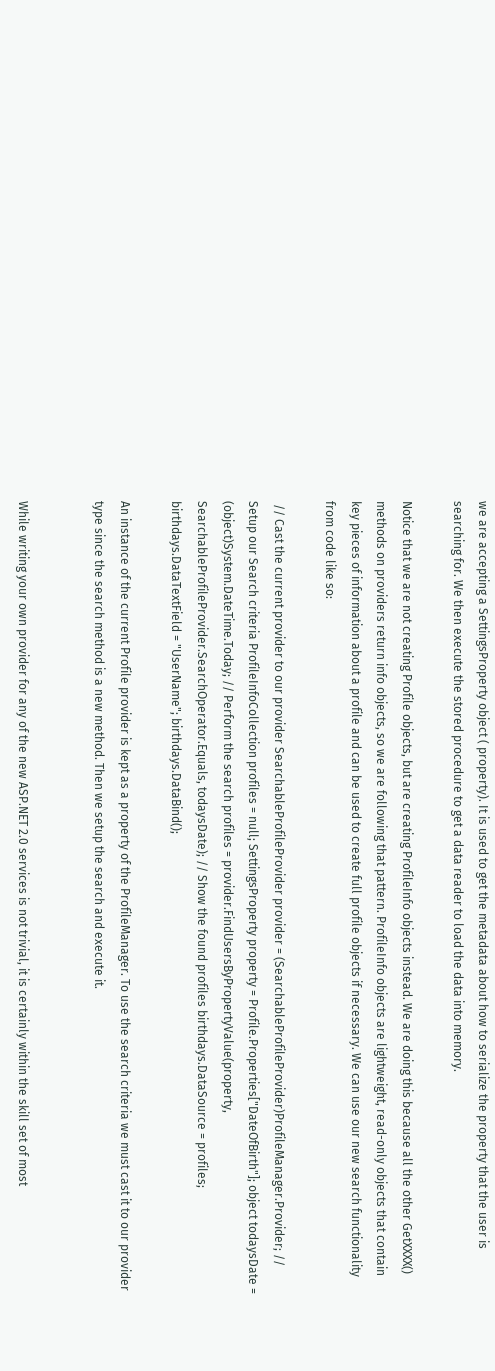we are accepting a SettingsProperty object ( property). It is used to get the metadata about how to serialize the property that the user is searching for. We then execute the stored procedure to get a data reader to load the data into memory.

Notice that we are not creating Profile objects, but are creating ProfileInfo objects instead. We are doing this because all the other GetXXXX() methods on providers return info objects, so we are following that pattern. ProfileInfo objects are lightweight, read-only objects that contain key pieces of information about a profile and can be used to create full profile objects if necessary. We can use our new search functionality from code like so:

 // Cast the current provider to our provider SearchableProfileProvider provider = (SearchableProfileProvider)ProfileManager.Provider; // Setup our Search criteria ProfileInfoCollection profiles = null; SettingsProperty property = Profile.Properties["DateOfBirth"]; object todaysDate = (object)System.DateTime.Today; // Perform the search profiles = provider.FindUsersByPropertyValue(property, SearchableProfileProvider.SearchOperator.Equals, todaysDate); // Show the found profiles birthdays.DataSource = profiles; birthdays.DataTextField = "UserName"; birthdays.DataBind();

An instance of the current Profile provider is kept as a property of the ProfileManager. To use the search criteria we must cast it to our provider type since the search method is a new method. Then we setup the search and execute it.


While writing your own provider for any of the new ASP.NET 2.0 services is not trivial, it is certainly within the skill set of most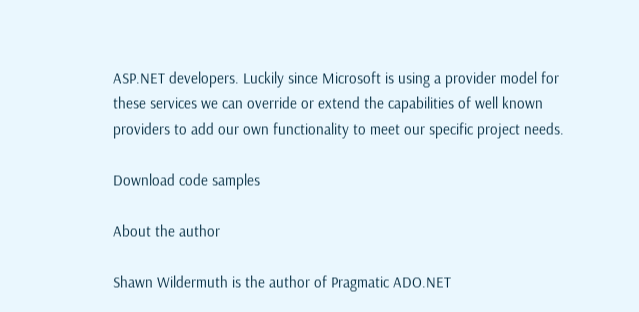ASP.NET developers. Luckily since Microsoft is using a provider model for these services we can override or extend the capabilities of well known providers to add our own functionality to meet our specific project needs.

Download code samples

About the author

Shawn Wildermuth is the author of Pragmatic ADO.NET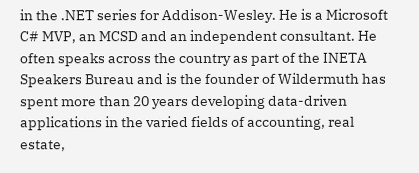in the .NET series for Addison-Wesley. He is a Microsoft C# MVP, an MCSD and an independent consultant. He often speaks across the country as part of the INETA Speakers Bureau and is the founder of Wildermuth has spent more than 20 years developing data-driven applications in the varied fields of accounting, real estate,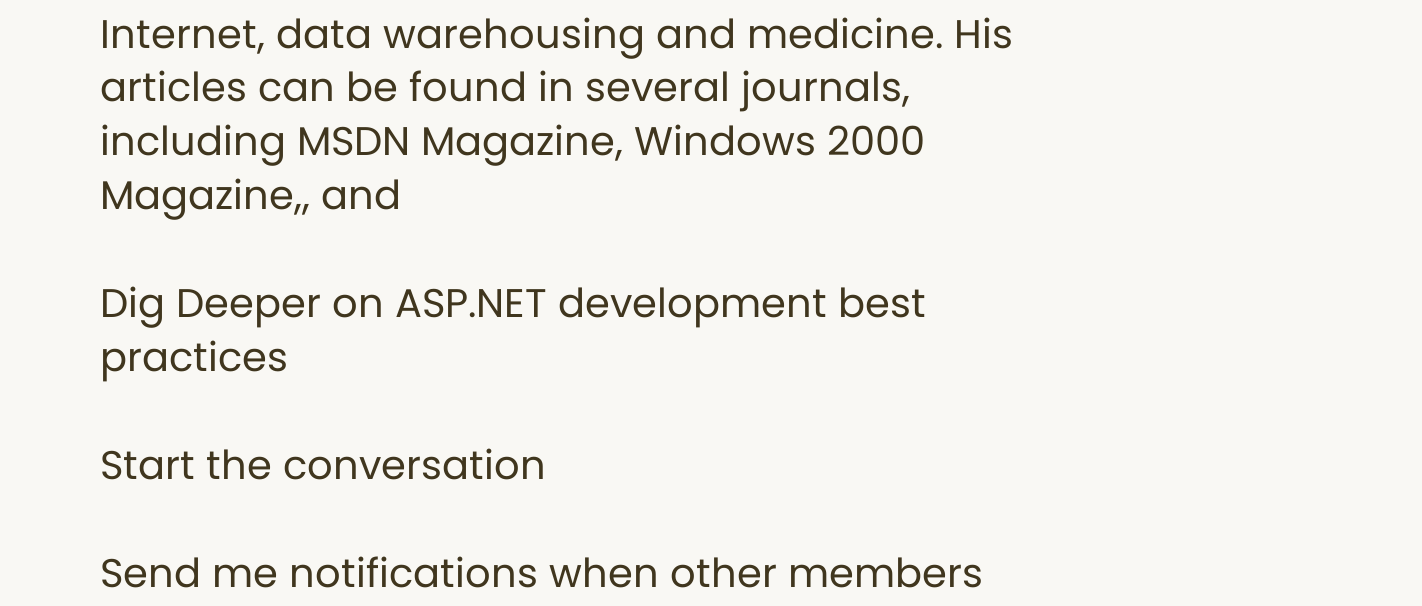Internet, data warehousing and medicine. His articles can be found in several journals, including MSDN Magazine, Windows 2000 Magazine,, and

Dig Deeper on ASP.NET development best practices

Start the conversation

Send me notifications when other members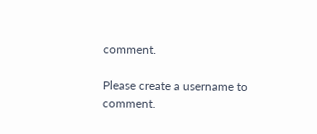comment.

Please create a username to comment.